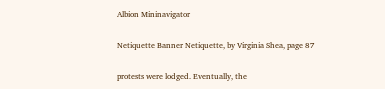Albion Mininavigator

Netiquette Banner Netiquette, by Virginia Shea, page 87

protests were lodged. Eventually, the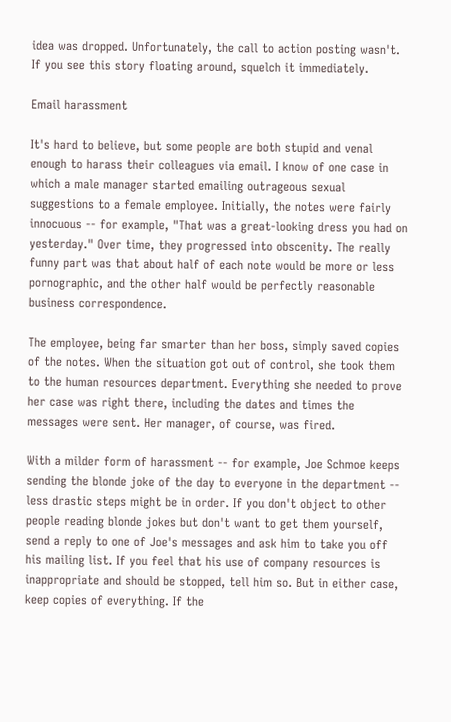idea was dropped. Unfortunately, the call to action posting wasn't. If you see this story floating around, squelch it immediately.

Email harassment

It's hard to believe, but some people are both stupid and venal enough to harass their colleagues via email. I know of one case in which a male manager started emailing outrageous sexual suggestions to a female employee. Initially, the notes were fairly innocuous -- for example, "That was a great-looking dress you had on yesterday." Over time, they progressed into obscenity. The really funny part was that about half of each note would be more or less pornographic, and the other half would be perfectly reasonable business correspondence.

The employee, being far smarter than her boss, simply saved copies of the notes. When the situation got out of control, she took them to the human resources department. Everything she needed to prove her case was right there, including the dates and times the messages were sent. Her manager, of course, was fired.

With a milder form of harassment -- for example, Joe Schmoe keeps sending the blonde joke of the day to everyone in the department -- less drastic steps might be in order. If you don't object to other people reading blonde jokes but don't want to get them yourself, send a reply to one of Joe's messages and ask him to take you off his mailing list. If you feel that his use of company resources is inappropriate and should be stopped, tell him so. But in either case, keep copies of everything. If the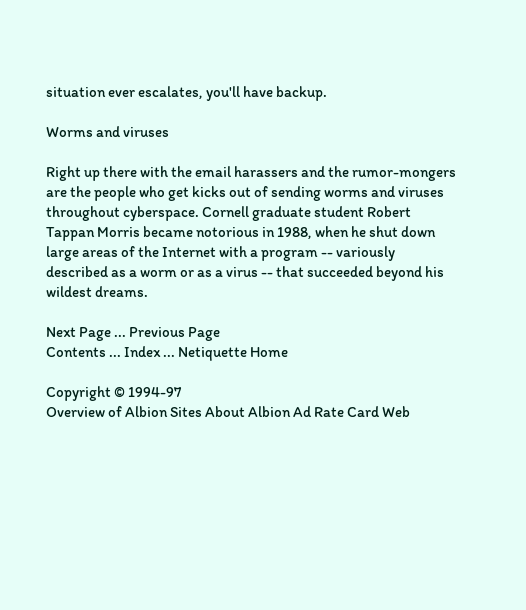situation ever escalates, you'll have backup.

Worms and viruses

Right up there with the email harassers and the rumor-mongers are the people who get kicks out of sending worms and viruses throughout cyberspace. Cornell graduate student Robert Tappan Morris became notorious in 1988, when he shut down large areas of the Internet with a program -- variously described as a worm or as a virus -- that succeeded beyond his wildest dreams.

Next Page ... Previous Page
Contents ... Index ... Netiquette Home

Copyright © 1994-97
Overview of Albion Sites About Albion Ad Rate Card Web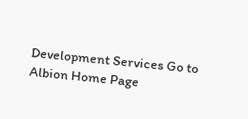Development Services Go to Albion Home Page